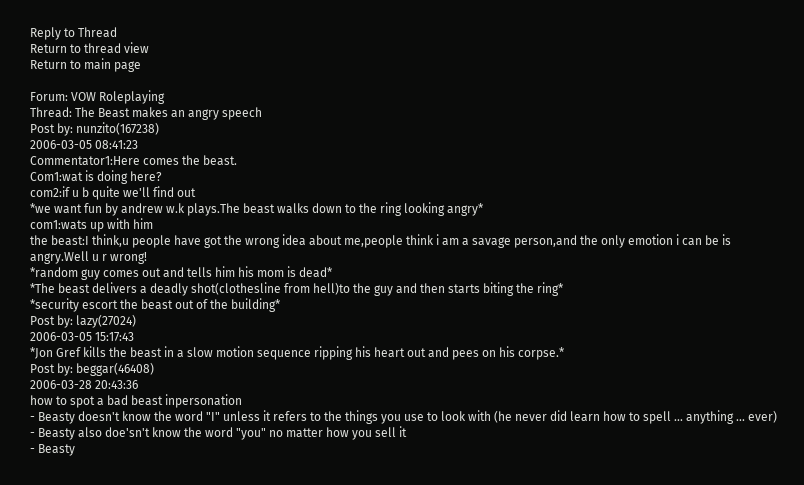Reply to Thread
Return to thread view
Return to main page

Forum: VOW Roleplaying
Thread: The Beast makes an angry speech
Post by: nunzito(167238)
2006-03-05 08:41:23
Commentator1:Here comes the beast.
Com1:wat is doing here?
com2:if u b quite we'll find out
*we want fun by andrew w.k plays.The beast walks down to the ring looking angry*
com1:wats up with him
the beast:I think,u people have got the wrong idea about me,people think i am a savage person,and the only emotion i can be is angry.Well u r wrong!
*random guy comes out and tells him his mom is dead*
*The beast delivers a deadly shot(clothesline from hell)to the guy and then starts biting the ring*
*security escort the beast out of the building*
Post by: lazy(27024)
2006-03-05 15:17:43
*Jon Gref kills the beast in a slow motion sequence ripping his heart out and pees on his corpse.*
Post by: beggar(46408)
2006-03-28 20:43:36
how to spot a bad beast inpersonation
- Beasty doesn't know the word "I" unless it refers to the things you use to look with (he never did learn how to spell ... anything ... ever)
- Beasty also doe'sn't know the word "you" no matter how you sell it
- Beasty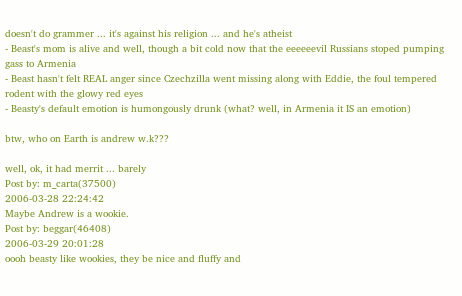doesn't do grammer ... it's against his religion ... and he's atheist
- Beast's mom is alive and well, though a bit cold now that the eeeeeevil Russians stoped pumping gass to Armenia
- Beast hasn't felt REAL anger since Czechzilla went missing along with Eddie, the foul tempered rodent with the glowy red eyes
- Beasty's default emotion is humongously drunk (what? well, in Armenia it IS an emotion)

btw, who on Earth is andrew w.k???

well, ok, it had merrit ... barely
Post by: m_carta(37500)
2006-03-28 22:24:42
Maybe Andrew is a wookie.
Post by: beggar(46408)
2006-03-29 20:01:28
oooh beasty like wookies, they be nice and fluffy and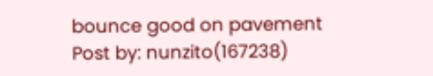bounce good on pavement
Post by: nunzito(167238)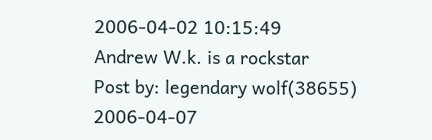2006-04-02 10:15:49
Andrew W.k. is a rockstar
Post by: legendary wolf(38655)
2006-04-07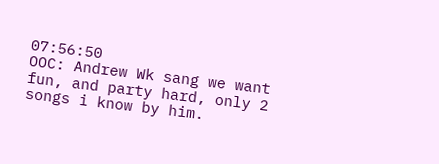07:56:50
OOC: Andrew Wk sang we want fun, and party hard, only 2 songs i know by him.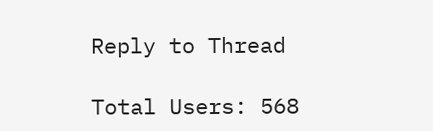Reply to Thread

Total Users: 568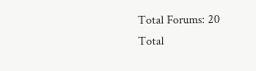Total Forums: 20
Total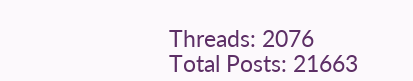Threads: 2076
Total Posts: 21663